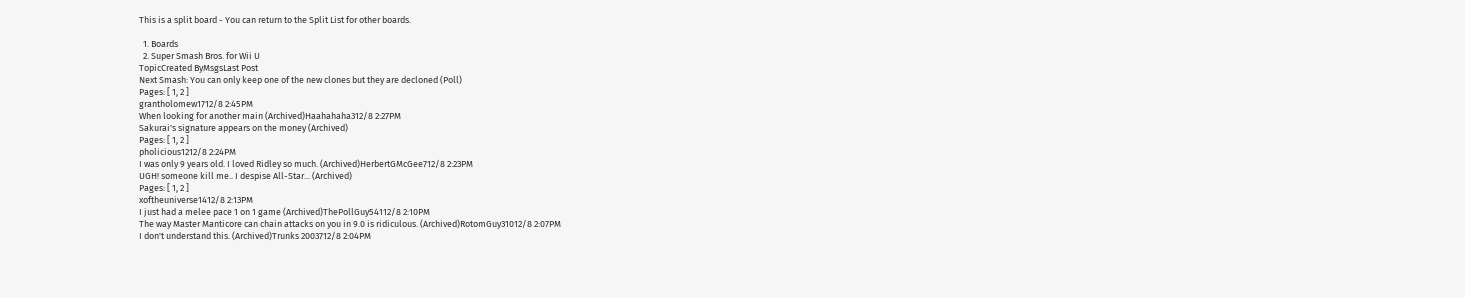This is a split board - You can return to the Split List for other boards.

  1. Boards
  2. Super Smash Bros. for Wii U
TopicCreated ByMsgsLast Post
Next Smash: You can only keep one of the new clones but they are decloned (Poll)
Pages: [ 1, 2 ]
grantholomew1712/8 2:45PM
When looking for another main (Archived)Haahahaha312/8 2:27PM
Sakurai's signature appears on the money (Archived)
Pages: [ 1, 2 ]
pholicious1212/8 2:24PM
I was only 9 years old. I loved Ridley so much. (Archived)HerbertGMcGee712/8 2:23PM
UGH! someone kill me.. I despise All-Star... (Archived)
Pages: [ 1, 2 ]
xoftheuniverse1412/8 2:13PM
I just had a melee pace 1 on 1 game (Archived)ThePollGuy54112/8 2:10PM
The way Master Manticore can chain attacks on you in 9.0 is ridiculous. (Archived)RotomGuy31012/8 2:07PM
I don't understand this. (Archived)Trunks 2003712/8 2:04PM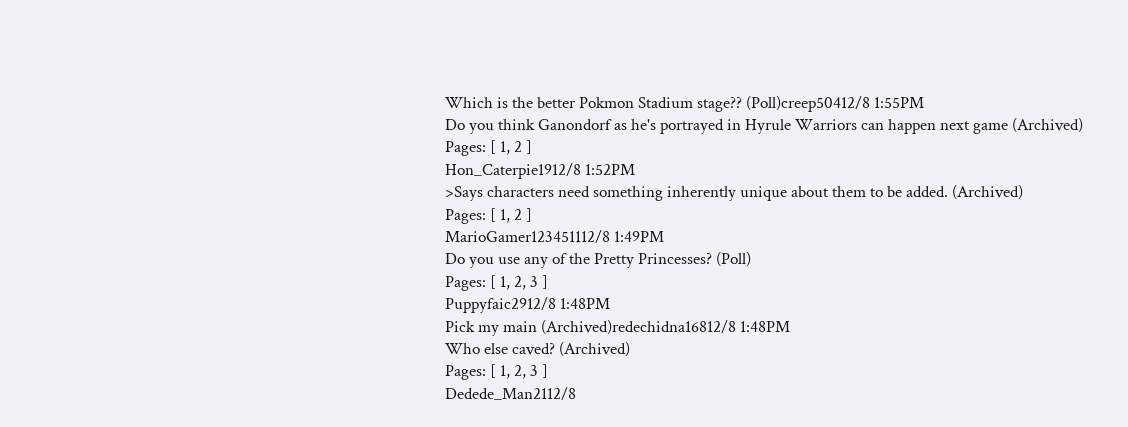Which is the better Pokmon Stadium stage?? (Poll)creep50412/8 1:55PM
Do you think Ganondorf as he's portrayed in Hyrule Warriors can happen next game (Archived)
Pages: [ 1, 2 ]
Hon_Caterpie1912/8 1:52PM
>Says characters need something inherently unique about them to be added. (Archived)
Pages: [ 1, 2 ]
MarioGamer123451112/8 1:49PM
Do you use any of the Pretty Princesses? (Poll)
Pages: [ 1, 2, 3 ]
Puppyfaic2912/8 1:48PM
Pick my main (Archived)redechidna16812/8 1:48PM
Who else caved? (Archived)
Pages: [ 1, 2, 3 ]
Dedede_Man2112/8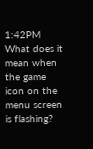1:42PM
What does it mean when the game icon on the menu screen is flashing?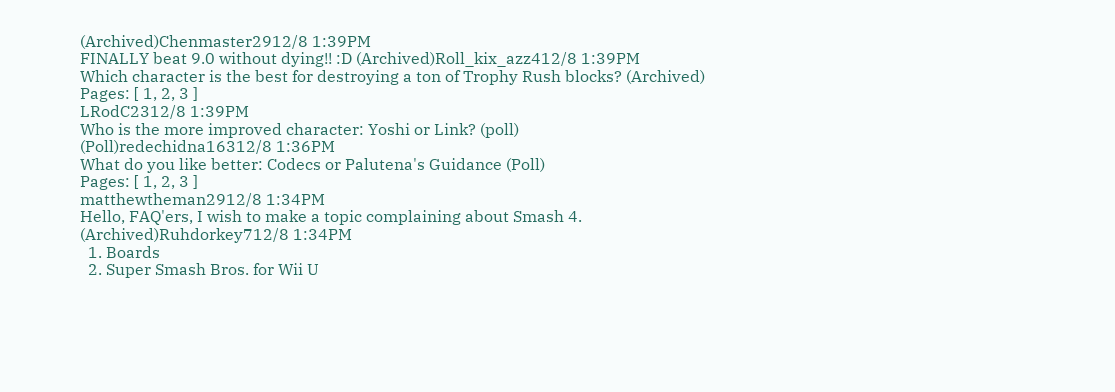(Archived)Chenmaster2912/8 1:39PM
FINALLY beat 9.0 without dying!! :D (Archived)Roll_kix_azz412/8 1:39PM
Which character is the best for destroying a ton of Trophy Rush blocks? (Archived)
Pages: [ 1, 2, 3 ]
LRodC2312/8 1:39PM
Who is the more improved character: Yoshi or Link? (poll) (Poll)redechidna16312/8 1:36PM
What do you like better: Codecs or Palutena's Guidance (Poll)
Pages: [ 1, 2, 3 ]
matthewtheman2912/8 1:34PM
Hello, FAQ'ers, I wish to make a topic complaining about Smash 4. (Archived)Ruhdorkey712/8 1:34PM
  1. Boards
  2. Super Smash Bros. for Wii U